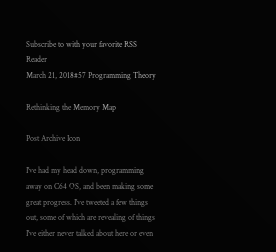Subscribe to with your favorite RSS Reader
March 21, 2018#57 Programming Theory

Rethinking the Memory Map

Post Archive Icon

I've had my head down, programming away on C64 OS, and been making some great progress. I've tweeted a few things out, some of which are revealing of things I've either never talked about here or even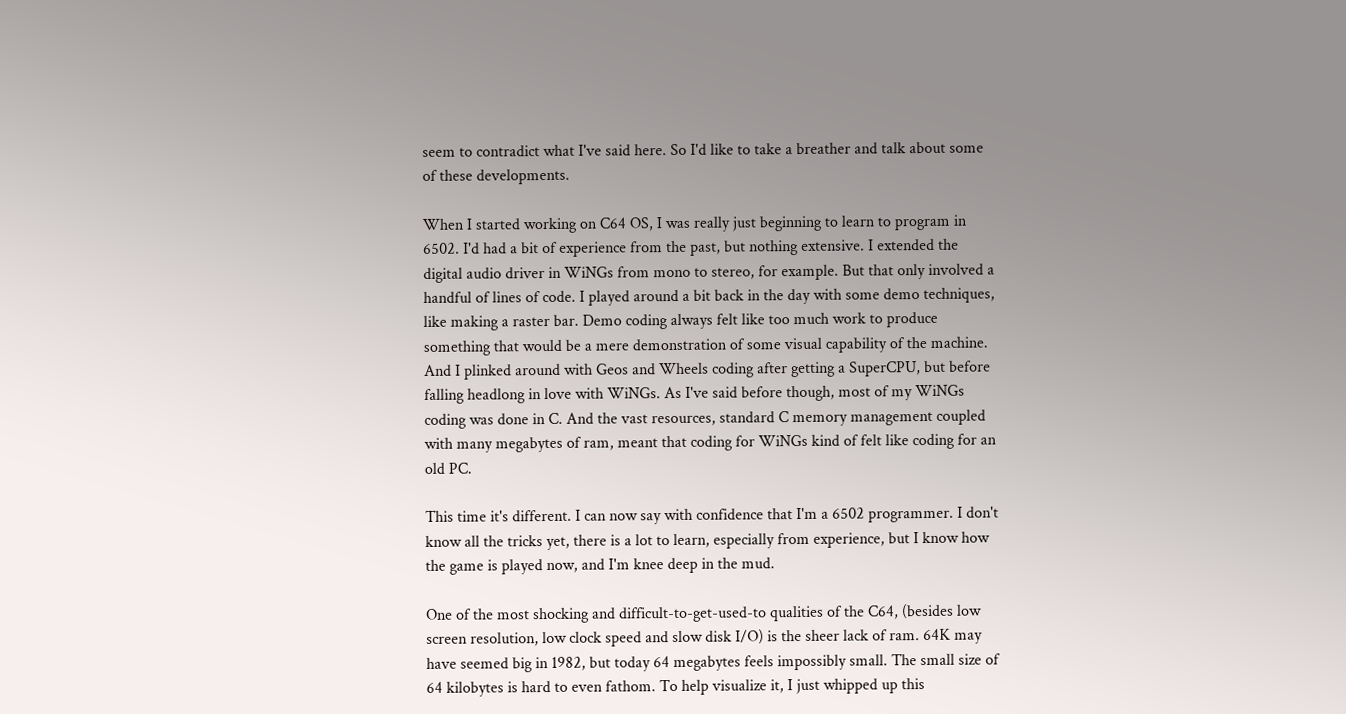seem to contradict what I've said here. So I'd like to take a breather and talk about some of these developments.

When I started working on C64 OS, I was really just beginning to learn to program in 6502. I'd had a bit of experience from the past, but nothing extensive. I extended the digital audio driver in WiNGs from mono to stereo, for example. But that only involved a handful of lines of code. I played around a bit back in the day with some demo techniques, like making a raster bar. Demo coding always felt like too much work to produce something that would be a mere demonstration of some visual capability of the machine. And I plinked around with Geos and Wheels coding after getting a SuperCPU, but before falling headlong in love with WiNGs. As I've said before though, most of my WiNGs coding was done in C. And the vast resources, standard C memory management coupled with many megabytes of ram, meant that coding for WiNGs kind of felt like coding for an old PC.

This time it's different. I can now say with confidence that I'm a 6502 programmer. I don't know all the tricks yet, there is a lot to learn, especially from experience, but I know how the game is played now, and I'm knee deep in the mud.

One of the most shocking and difficult-to-get-used-to qualities of the C64, (besides low screen resolution, low clock speed and slow disk I/O) is the sheer lack of ram. 64K may have seemed big in 1982, but today 64 megabytes feels impossibly small. The small size of 64 kilobytes is hard to even fathom. To help visualize it, I just whipped up this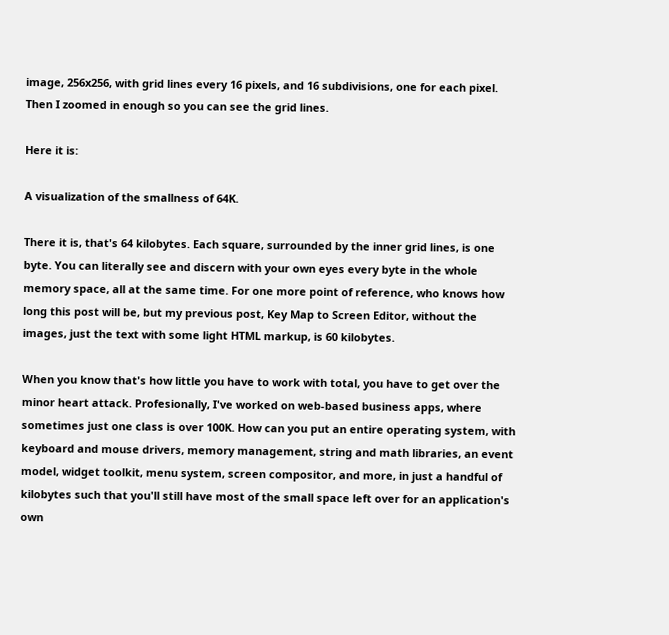image, 256x256, with grid lines every 16 pixels, and 16 subdivisions, one for each pixel. Then I zoomed in enough so you can see the grid lines.

Here it is:

A visualization of the smallness of 64K.

There it is, that's 64 kilobytes. Each square, surrounded by the inner grid lines, is one byte. You can literally see and discern with your own eyes every byte in the whole memory space, all at the same time. For one more point of reference, who knows how long this post will be, but my previous post, Key Map to Screen Editor, without the images, just the text with some light HTML markup, is 60 kilobytes.

When you know that's how little you have to work with total, you have to get over the minor heart attack. Profesionally, I've worked on web-based business apps, where sometimes just one class is over 100K. How can you put an entire operating system, with keyboard and mouse drivers, memory management, string and math libraries, an event model, widget toolkit, menu system, screen compositor, and more, in just a handful of kilobytes such that you'll still have most of the small space left over for an application's own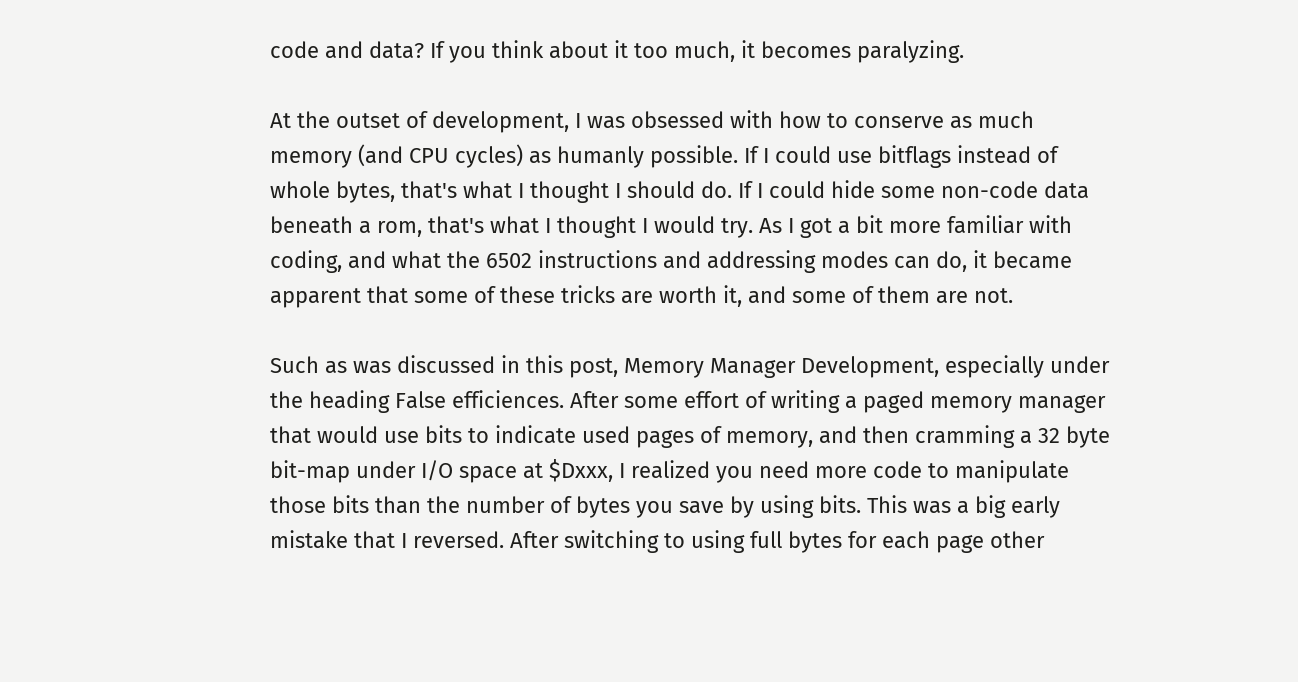code and data? If you think about it too much, it becomes paralyzing.

At the outset of development, I was obsessed with how to conserve as much memory (and CPU cycles) as humanly possible. If I could use bitflags instead of whole bytes, that's what I thought I should do. If I could hide some non-code data beneath a rom, that's what I thought I would try. As I got a bit more familiar with coding, and what the 6502 instructions and addressing modes can do, it became apparent that some of these tricks are worth it, and some of them are not.

Such as was discussed in this post, Memory Manager Development, especially under the heading False efficiences. After some effort of writing a paged memory manager that would use bits to indicate used pages of memory, and then cramming a 32 byte bit-map under I/O space at $Dxxx, I realized you need more code to manipulate those bits than the number of bytes you save by using bits. This was a big early mistake that I reversed. After switching to using full bytes for each page other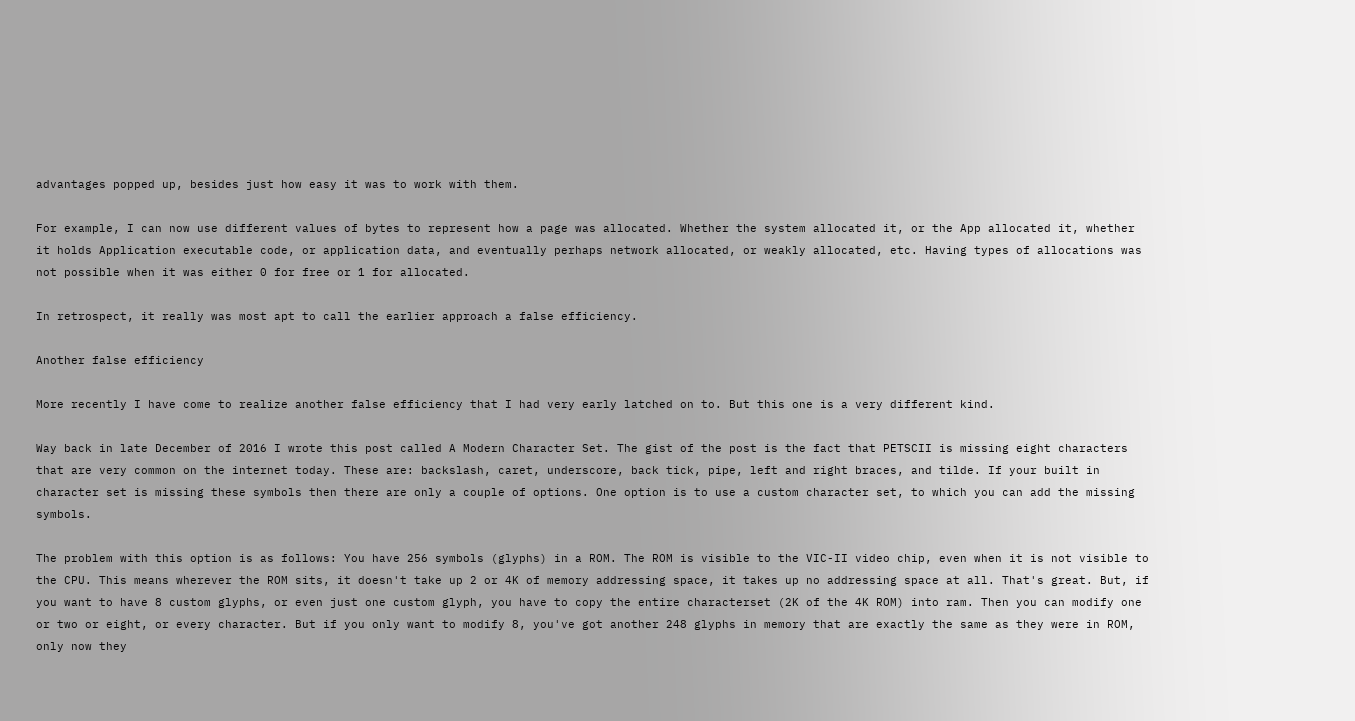advantages popped up, besides just how easy it was to work with them.

For example, I can now use different values of bytes to represent how a page was allocated. Whether the system allocated it, or the App allocated it, whether it holds Application executable code, or application data, and eventually perhaps network allocated, or weakly allocated, etc. Having types of allocations was not possible when it was either 0 for free or 1 for allocated.

In retrospect, it really was most apt to call the earlier approach a false efficiency.

Another false efficiency

More recently I have come to realize another false efficiency that I had very early latched on to. But this one is a very different kind.

Way back in late December of 2016 I wrote this post called A Modern Character Set. The gist of the post is the fact that PETSCII is missing eight characters that are very common on the internet today. These are: backslash, caret, underscore, back tick, pipe, left and right braces, and tilde. If your built in character set is missing these symbols then there are only a couple of options. One option is to use a custom character set, to which you can add the missing symbols.

The problem with this option is as follows: You have 256 symbols (glyphs) in a ROM. The ROM is visible to the VIC-II video chip, even when it is not visible to the CPU. This means wherever the ROM sits, it doesn't take up 2 or 4K of memory addressing space, it takes up no addressing space at all. That's great. But, if you want to have 8 custom glyphs, or even just one custom glyph, you have to copy the entire characterset (2K of the 4K ROM) into ram. Then you can modify one or two or eight, or every character. But if you only want to modify 8, you've got another 248 glyphs in memory that are exactly the same as they were in ROM, only now they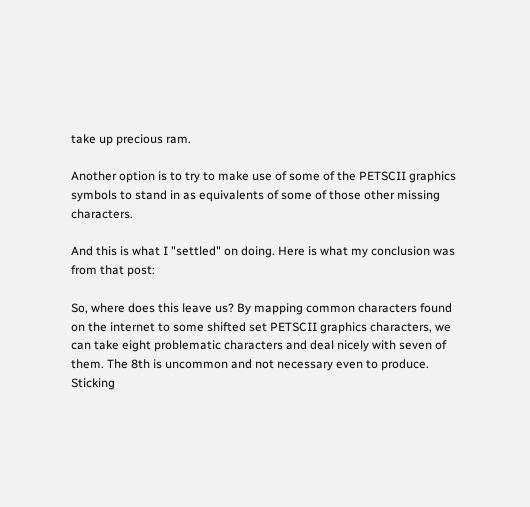take up precious ram.

Another option is to try to make use of some of the PETSCII graphics symbols to stand in as equivalents of some of those other missing characters.

And this is what I "settled" on doing. Here is what my conclusion was from that post:

So, where does this leave us? By mapping common characters found on the internet to some shifted set PETSCII graphics characters, we can take eight problematic characters and deal nicely with seven of them. The 8th is uncommon and not necessary even to produce. Sticking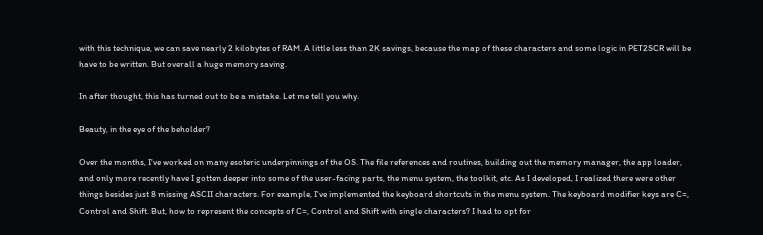with this technique, we can save nearly 2 kilobytes of RAM. A little less than 2K savings, because the map of these characters and some logic in PET2SCR will be have to be written. But overall a huge memory saving.

In after thought, this has turned out to be a mistake. Let me tell you why.

Beauty, in the eye of the beholder?

Over the months, I've worked on many esoteric underpinnings of the OS. The file references and routines, building out the memory manager, the app loader, and only more recently have I gotten deeper into some of the user-facing parts, the menu system, the toolkit, etc. As I developed, I realized there were other things besides just 8 missing ASCII characters. For example, I've implemented the keyboard shortcuts in the menu system. The keyboard modifier keys are C=, Control and Shift. But, how to represent the concepts of C=, Control and Shift with single characters? I had to opt for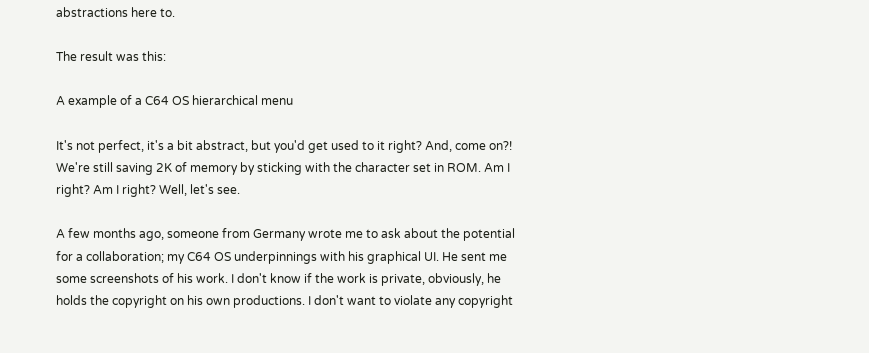abstractions here to.

The result was this:

A example of a C64 OS hierarchical menu

It's not perfect, it's a bit abstract, but you'd get used to it right? And, come on?! We're still saving 2K of memory by sticking with the character set in ROM. Am I right? Am I right? Well, let's see.

A few months ago, someone from Germany wrote me to ask about the potential for a collaboration; my C64 OS underpinnings with his graphical UI. He sent me some screenshots of his work. I don't know if the work is private, obviously, he holds the copyright on his own productions. I don't want to violate any copyright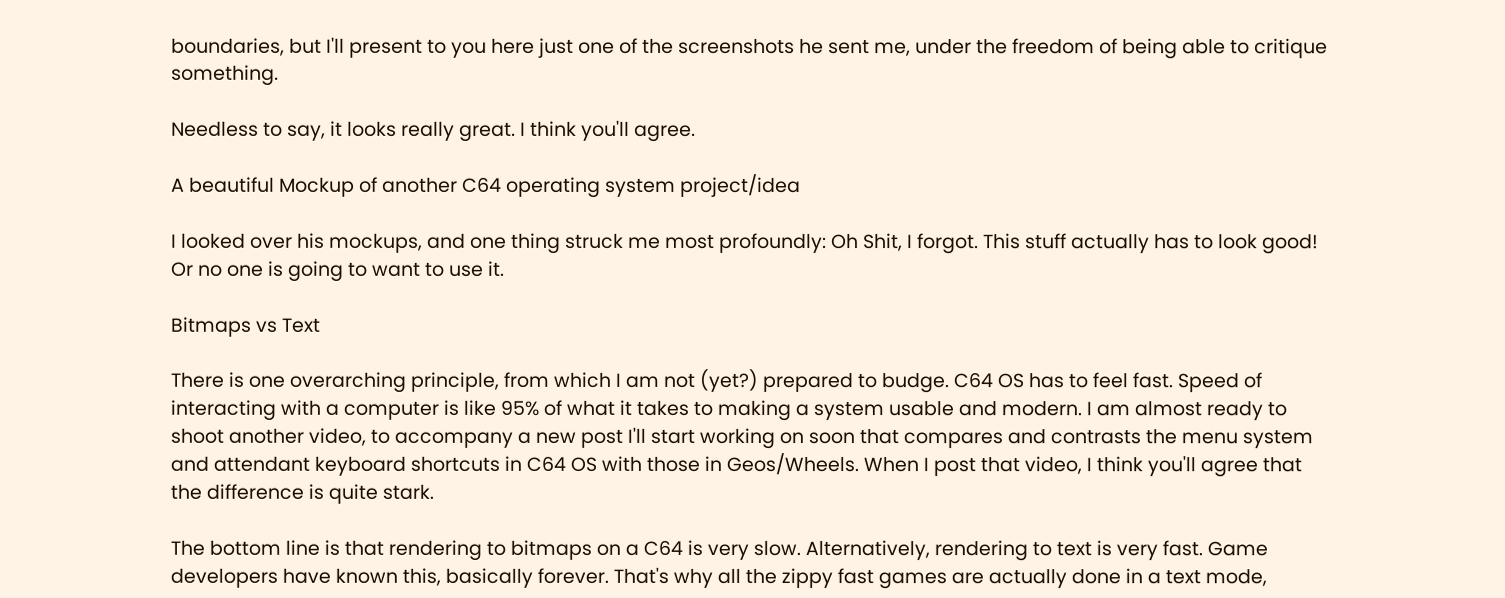boundaries, but I'll present to you here just one of the screenshots he sent me, under the freedom of being able to critique something.

Needless to say, it looks really great. I think you'll agree.

A beautiful Mockup of another C64 operating system project/idea

I looked over his mockups, and one thing struck me most profoundly: Oh Shit, I forgot. This stuff actually has to look good! Or no one is going to want to use it.

Bitmaps vs Text

There is one overarching principle, from which I am not (yet?) prepared to budge. C64 OS has to feel fast. Speed of interacting with a computer is like 95% of what it takes to making a system usable and modern. I am almost ready to shoot another video, to accompany a new post I'll start working on soon that compares and contrasts the menu system and attendant keyboard shortcuts in C64 OS with those in Geos/Wheels. When I post that video, I think you'll agree that the difference is quite stark.

The bottom line is that rendering to bitmaps on a C64 is very slow. Alternatively, rendering to text is very fast. Game developers have known this, basically forever. That's why all the zippy fast games are actually done in a text mode,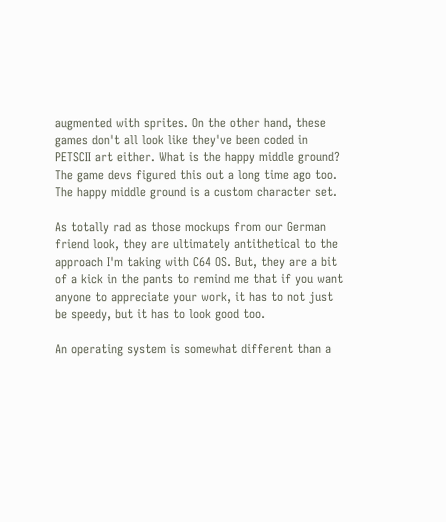augmented with sprites. On the other hand, these games don't all look like they've been coded in PETSCII art either. What is the happy middle ground? The game devs figured this out a long time ago too. The happy middle ground is a custom character set.

As totally rad as those mockups from our German friend look, they are ultimately antithetical to the approach I'm taking with C64 OS. But, they are a bit of a kick in the pants to remind me that if you want anyone to appreciate your work, it has to not just be speedy, but it has to look good too.

An operating system is somewhat different than a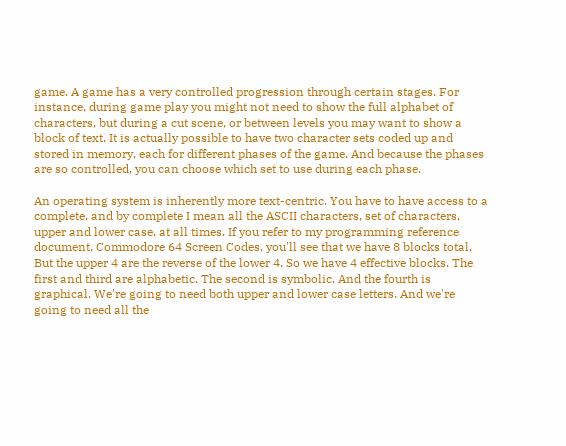game. A game has a very controlled progression through certain stages. For instance, during game play you might not need to show the full alphabet of characters, but during a cut scene, or between levels you may want to show a block of text. It is actually possible to have two character sets coded up and stored in memory, each for different phases of the game. And because the phases are so controlled, you can choose which set to use during each phase.

An operating system is inherently more text-centric. You have to have access to a complete, and by complete I mean all the ASCII characters, set of characters, upper and lower case, at all times. If you refer to my programming reference document, Commodore 64 Screen Codes, you'll see that we have 8 blocks total. But the upper 4 are the reverse of the lower 4. So we have 4 effective blocks. The first and third are alphabetic. The second is symbolic. And the fourth is graphical. We're going to need both upper and lower case letters. And we're going to need all the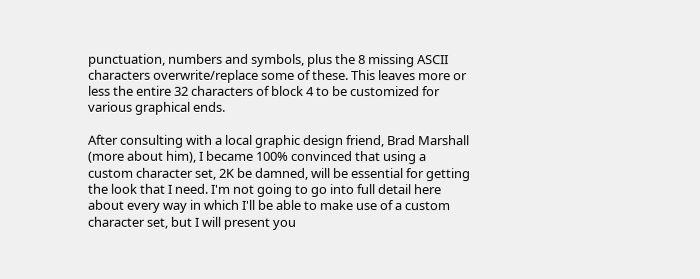punctuation, numbers and symbols, plus the 8 missing ASCII characters overwrite/replace some of these. This leaves more or less the entire 32 characters of block 4 to be customized for various graphical ends.

After consulting with a local graphic design friend, Brad Marshall (more about him), I became 100% convinced that using a custom character set, 2K be damned, will be essential for getting the look that I need. I'm not going to go into full detail here about every way in which I'll be able to make use of a custom character set, but I will present you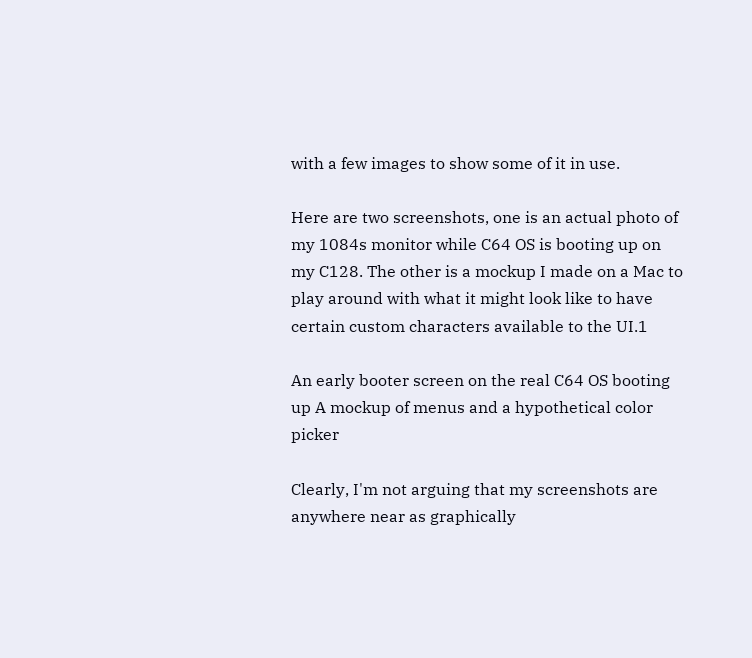with a few images to show some of it in use.

Here are two screenshots, one is an actual photo of my 1084s monitor while C64 OS is booting up on my C128. The other is a mockup I made on a Mac to play around with what it might look like to have certain custom characters available to the UI.1

An early booter screen on the real C64 OS booting up A mockup of menus and a hypothetical color picker

Clearly, I'm not arguing that my screenshots are anywhere near as graphically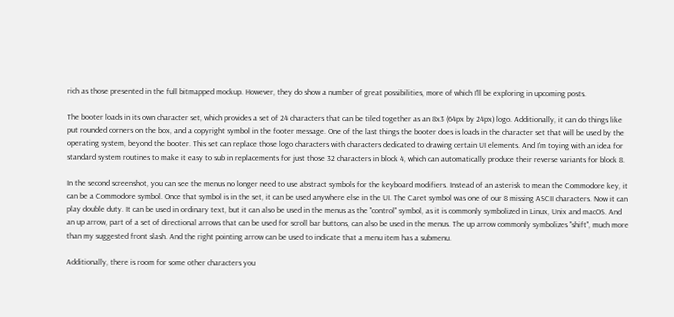rich as those presented in the full bitmapped mockup. However, they do show a number of great possibilities, more of which I'll be exploring in upcoming posts.

The booter loads in its own character set, which provides a set of 24 characters that can be tiled together as an 8x3 (64px by 24px) logo. Additionally, it can do things like put rounded corners on the box, and a copyright symbol in the footer message. One of the last things the booter does is loads in the character set that will be used by the operating system, beyond the booter. This set can replace those logo characters with characters dedicated to drawing certain UI elements. And I'm toying with an idea for standard system routines to make it easy to sub in replacements for just those 32 characters in block 4, which can automatically produce their reverse variants for block 8.

In the second screenshot, you can see the menus no longer need to use abstract symbols for the keyboard modifiers. Instead of an asterisk to mean the Commodore key, it can be a Commodore symbol. Once that symbol is in the set, it can be used anywhere else in the UI. The Caret symbol was one of our 8 missing ASCII characters. Now it can play double duty. It can be used in ordinary text, but it can also be used in the menus as the "control" symbol, as it is commonly symbolized in Linux, Unix and macOS. And an up arrow, part of a set of directional arrows that can be used for scroll bar buttons, can also be used in the menus. The up arrow commonly symbolizes "shift", much more than my suggested front slash. And the right pointing arrow can be used to indicate that a menu item has a submenu.

Additionally, there is room for some other characters you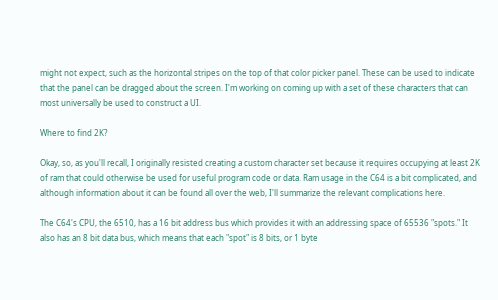might not expect, such as the horizontal stripes on the top of that color picker panel. These can be used to indicate that the panel can be dragged about the screen. I'm working on coming up with a set of these characters that can most universally be used to construct a UI.

Where to find 2K?

Okay, so, as you'll recall, I originally resisted creating a custom character set because it requires occupying at least 2K of ram that could otherwise be used for useful program code or data. Ram usage in the C64 is a bit complicated, and although information about it can be found all over the web, I'll summarize the relevant complications here.

The C64's CPU, the 6510, has a 16 bit address bus which provides it with an addressing space of 65536 "spots." It also has an 8 bit data bus, which means that each "spot" is 8 bits, or 1 byte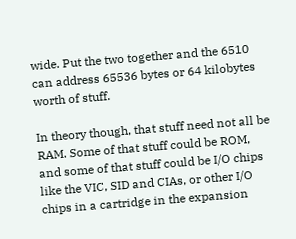wide. Put the two together and the 6510 can address 65536 bytes or 64 kilobytes worth of stuff.

In theory though, that stuff need not all be RAM. Some of that stuff could be ROM, and some of that stuff could be I/O chips like the VIC, SID and CIAs, or other I/O chips in a cartridge in the expansion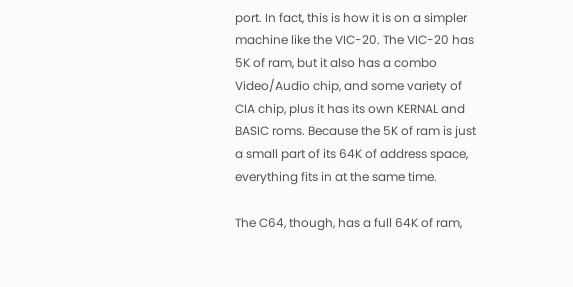port. In fact, this is how it is on a simpler machine like the VIC-20. The VIC-20 has 5K of ram, but it also has a combo Video/Audio chip, and some variety of CIA chip, plus it has its own KERNAL and BASIC roms. Because the 5K of ram is just a small part of its 64K of address space, everything fits in at the same time.

The C64, though, has a full 64K of ram,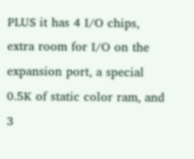PLUS it has 4 I/O chips, extra room for I/O on the expansion port, a special 0.5K of static color ram, and 3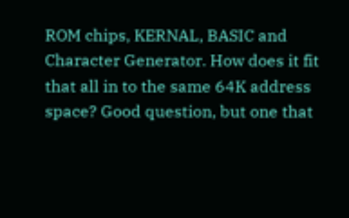ROM chips, KERNAL, BASIC and Character Generator. How does it fit that all in to the same 64K address space? Good question, but one that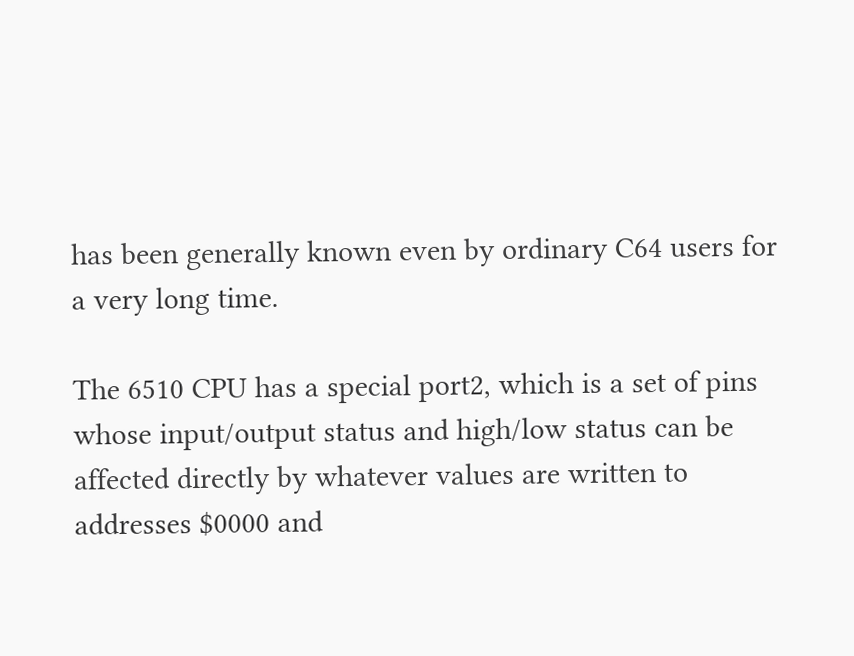has been generally known even by ordinary C64 users for a very long time.

The 6510 CPU has a special port2, which is a set of pins whose input/output status and high/low status can be affected directly by whatever values are written to addresses $0000 and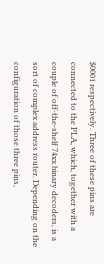$0001 respectively. Three of these pins are connected to the PLA, which, together with a couple of off-the-shelf 74xx binary decoders, is a sort of complex address router. Depending on the configuration of those three pins,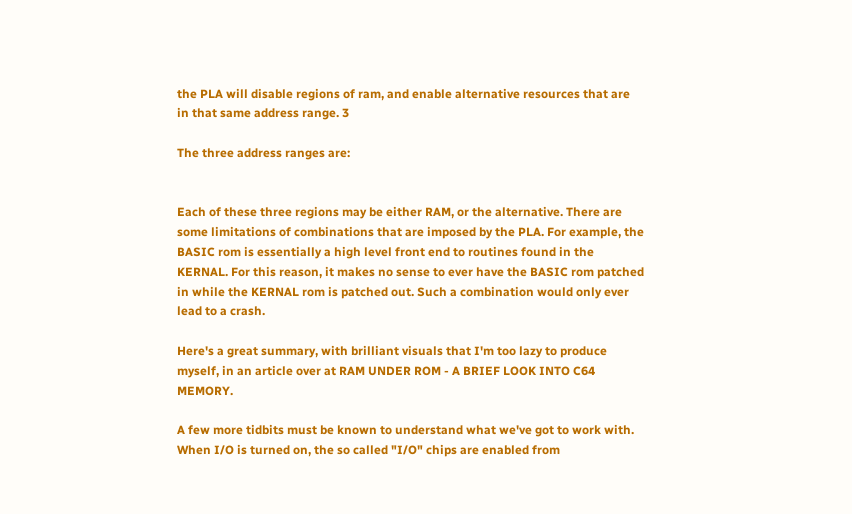the PLA will disable regions of ram, and enable alternative resources that are in that same address range. 3

The three address ranges are:


Each of these three regions may be either RAM, or the alternative. There are some limitations of combinations that are imposed by the PLA. For example, the BASIC rom is essentially a high level front end to routines found in the KERNAL. For this reason, it makes no sense to ever have the BASIC rom patched in while the KERNAL rom is patched out. Such a combination would only ever lead to a crash.

Here's a great summary, with brilliant visuals that I'm too lazy to produce myself, in an article over at RAM UNDER ROM - A BRIEF LOOK INTO C64 MEMORY.

A few more tidbits must be known to understand what we've got to work with. When I/O is turned on, the so called "I/O" chips are enabled from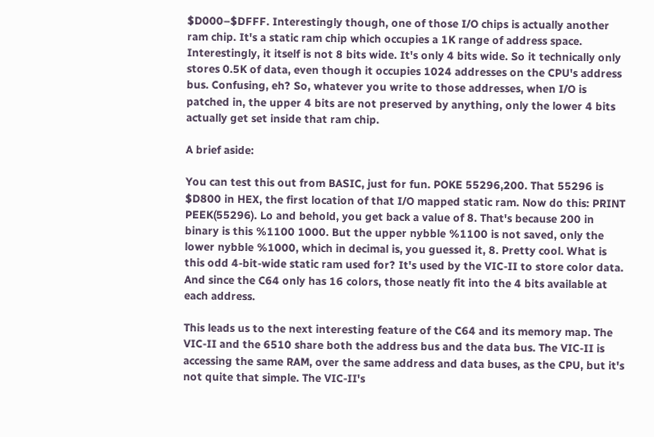$D000–$DFFF. Interestingly though, one of those I/O chips is actually another ram chip. It's a static ram chip which occupies a 1K range of address space. Interestingly, it itself is not 8 bits wide. It's only 4 bits wide. So it technically only stores 0.5K of data, even though it occupies 1024 addresses on the CPU's address bus. Confusing, eh? So, whatever you write to those addresses, when I/O is patched in, the upper 4 bits are not preserved by anything, only the lower 4 bits actually get set inside that ram chip.

A brief aside:

You can test this out from BASIC, just for fun. POKE 55296,200. That 55296 is $D800 in HEX, the first location of that I/O mapped static ram. Now do this: PRINT PEEK(55296). Lo and behold, you get back a value of 8. That's because 200 in binary is this %1100 1000. But the upper nybble %1100 is not saved, only the lower nybble %1000, which in decimal is, you guessed it, 8. Pretty cool. What is this odd 4-bit-wide static ram used for? It's used by the VIC-II to store color data. And since the C64 only has 16 colors, those neatly fit into the 4 bits available at each address.

This leads us to the next interesting feature of the C64 and its memory map. The VIC-II and the 6510 share both the address bus and the data bus. The VIC-II is accessing the same RAM, over the same address and data buses, as the CPU, but it's not quite that simple. The VIC-II's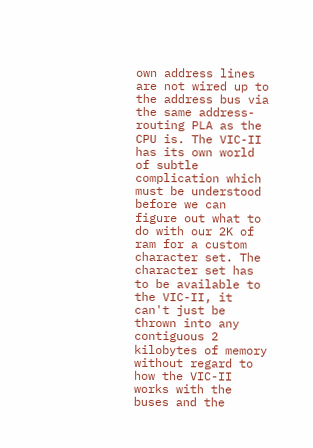own address lines are not wired up to the address bus via the same address-routing PLA as the CPU is. The VIC-II has its own world of subtle complication which must be understood before we can figure out what to do with our 2K of ram for a custom character set. The character set has to be available to the VIC-II, it can't just be thrown into any contiguous 2 kilobytes of memory without regard to how the VIC-II works with the buses and the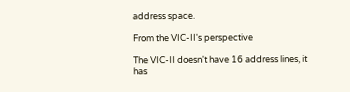address space.

From the VIC-II's perspective

The VIC-II doesn't have 16 address lines, it has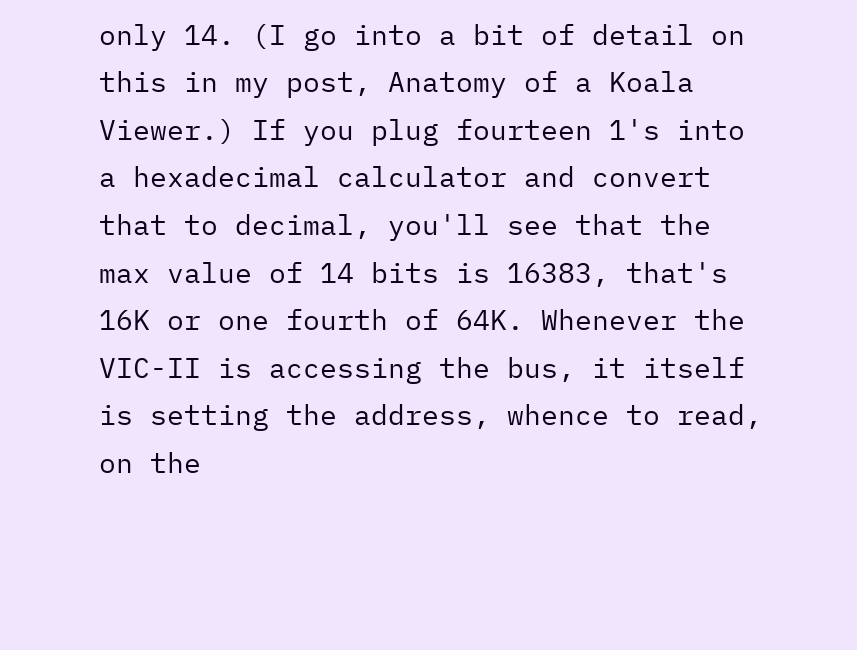only 14. (I go into a bit of detail on this in my post, Anatomy of a Koala Viewer.) If you plug fourteen 1's into a hexadecimal calculator and convert that to decimal, you'll see that the max value of 14 bits is 16383, that's 16K or one fourth of 64K. Whenever the VIC-II is accessing the bus, it itself is setting the address, whence to read, on the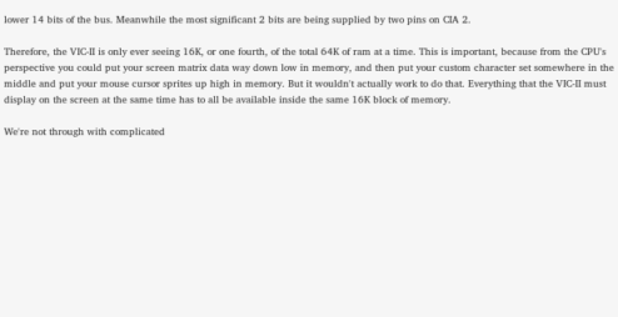lower 14 bits of the bus. Meanwhile the most significant 2 bits are being supplied by two pins on CIA 2.

Therefore, the VIC-II is only ever seeing 16K, or one fourth, of the total 64K of ram at a time. This is important, because from the CPU's perspective you could put your screen matrix data way down low in memory, and then put your custom character set somewhere in the middle and put your mouse cursor sprites up high in memory. But it wouldn't actually work to do that. Everything that the VIC-II must display on the screen at the same time has to all be available inside the same 16K block of memory.

We're not through with complicated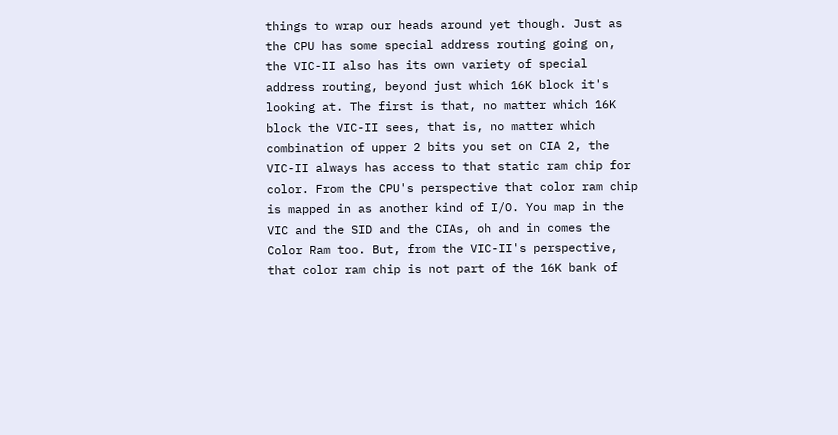things to wrap our heads around yet though. Just as the CPU has some special address routing going on, the VIC-II also has its own variety of special address routing, beyond just which 16K block it's looking at. The first is that, no matter which 16K block the VIC-II sees, that is, no matter which combination of upper 2 bits you set on CIA 2, the VIC-II always has access to that static ram chip for color. From the CPU's perspective that color ram chip is mapped in as another kind of I/O. You map in the VIC and the SID and the CIAs, oh and in comes the Color Ram too. But, from the VIC-II's perspective, that color ram chip is not part of the 16K bank of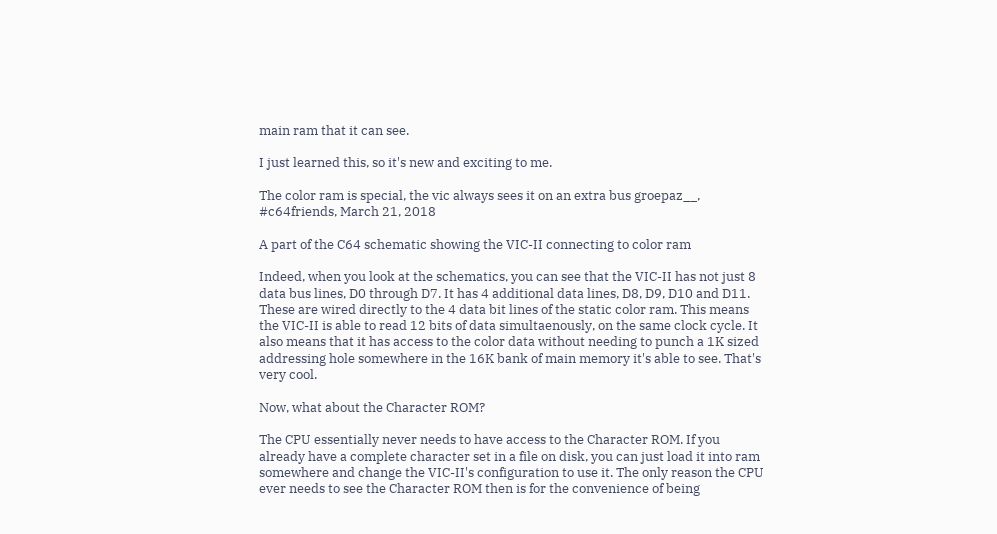main ram that it can see.

I just learned this, so it's new and exciting to me.

The color ram is special, the vic always sees it on an extra bus groepaz__, #c64friends, March 21, 2018

A part of the C64 schematic showing the VIC-II connecting to color ram

Indeed, when you look at the schematics, you can see that the VIC-II has not just 8 data bus lines, D0 through D7. It has 4 additional data lines, D8, D9, D10 and D11. These are wired directly to the 4 data bit lines of the static color ram. This means the VIC-II is able to read 12 bits of data simultaenously, on the same clock cycle. It also means that it has access to the color data without needing to punch a 1K sized addressing hole somewhere in the 16K bank of main memory it's able to see. That's very cool.

Now, what about the Character ROM?

The CPU essentially never needs to have access to the Character ROM. If you already have a complete character set in a file on disk, you can just load it into ram somewhere and change the VIC-II's configuration to use it. The only reason the CPU ever needs to see the Character ROM then is for the convenience of being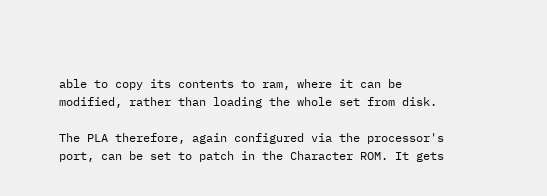able to copy its contents to ram, where it can be modified, rather than loading the whole set from disk.

The PLA therefore, again configured via the processor's port, can be set to patch in the Character ROM. It gets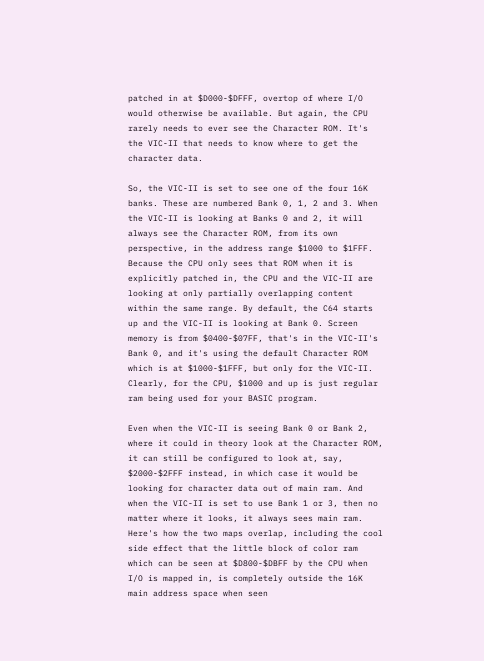patched in at $D000-$DFFF, overtop of where I/O would otherwise be available. But again, the CPU rarely needs to ever see the Character ROM. It's the VIC-II that needs to know where to get the character data.

So, the VIC-II is set to see one of the four 16K banks. These are numbered Bank 0, 1, 2 and 3. When the VIC-II is looking at Banks 0 and 2, it will always see the Character ROM, from its own perspective, in the address range $1000 to $1FFF. Because the CPU only sees that ROM when it is explicitly patched in, the CPU and the VIC-II are looking at only partially overlapping content within the same range. By default, the C64 starts up and the VIC-II is looking at Bank 0. Screen memory is from $0400-$07FF, that's in the VIC-II's Bank 0, and it's using the default Character ROM which is at $1000-$1FFF, but only for the VIC-II. Clearly, for the CPU, $1000 and up is just regular ram being used for your BASIC program.

Even when the VIC-II is seeing Bank 0 or Bank 2, where it could in theory look at the Character ROM, it can still be configured to look at, say, $2000-$2FFF instead, in which case it would be looking for character data out of main ram. And when the VIC-II is set to use Bank 1 or 3, then no matter where it looks, it always sees main ram. Here's how the two maps overlap, including the cool side effect that the little block of color ram which can be seen at $D800-$DBFF by the CPU when I/O is mapped in, is completely outside the 16K main address space when seen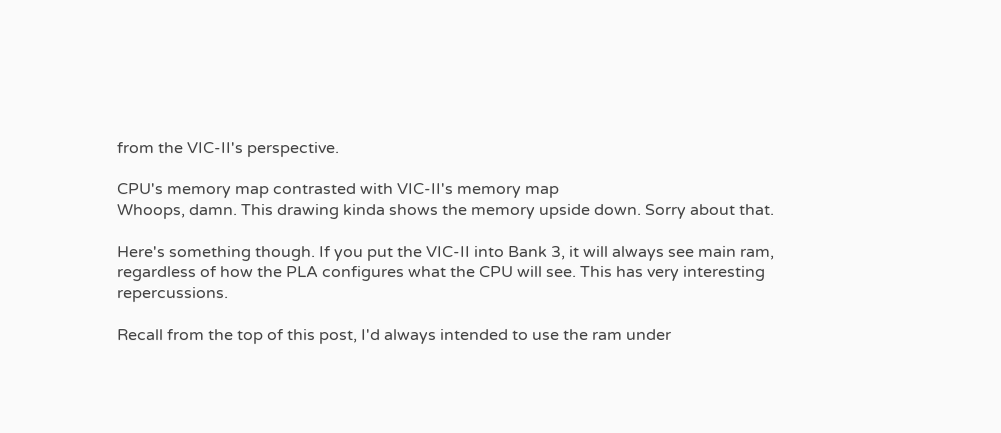from the VIC-II's perspective.

CPU's memory map contrasted with VIC-II's memory map
Whoops, damn. This drawing kinda shows the memory upside down. Sorry about that.

Here's something though. If you put the VIC-II into Bank 3, it will always see main ram, regardless of how the PLA configures what the CPU will see. This has very interesting repercussions.

Recall from the top of this post, I'd always intended to use the ram under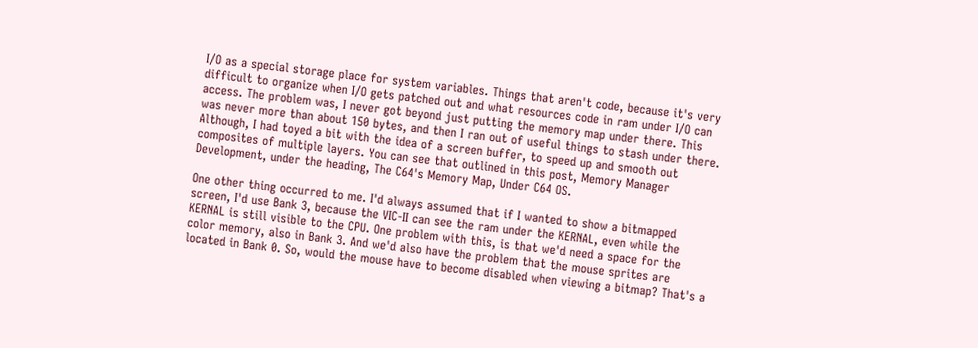I/O as a special storage place for system variables. Things that aren't code, because it's very difficult to organize when I/O gets patched out and what resources code in ram under I/O can access. The problem was, I never got beyond just putting the memory map under there. This was never more than about 150 bytes, and then I ran out of useful things to stash under there. Although, I had toyed a bit with the idea of a screen buffer, to speed up and smooth out composites of multiple layers. You can see that outlined in this post, Memory Manager Development, under the heading, The C64's Memory Map, Under C64 OS.

One other thing occurred to me. I'd always assumed that if I wanted to show a bitmapped screen, I'd use Bank 3, because the VIC-II can see the ram under the KERNAL, even while the KERNAL is still visible to the CPU. One problem with this, is that we'd need a space for the color memory, also in Bank 3. And we'd also have the problem that the mouse sprites are located in Bank 0. So, would the mouse have to become disabled when viewing a bitmap? That's a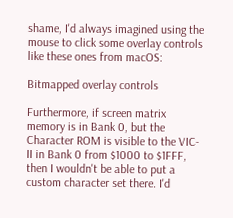shame, I'd always imagined using the mouse to click some overlay controls like these ones from macOS:

Bitmapped overlay controls

Furthermore, if screen matrix memory is in Bank 0, but the Character ROM is visible to the VIC-II in Bank 0 from $1000 to $1FFF, then I wouldn't be able to put a custom character set there. I'd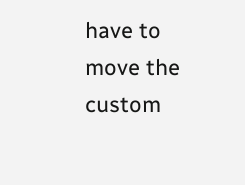have to move the custom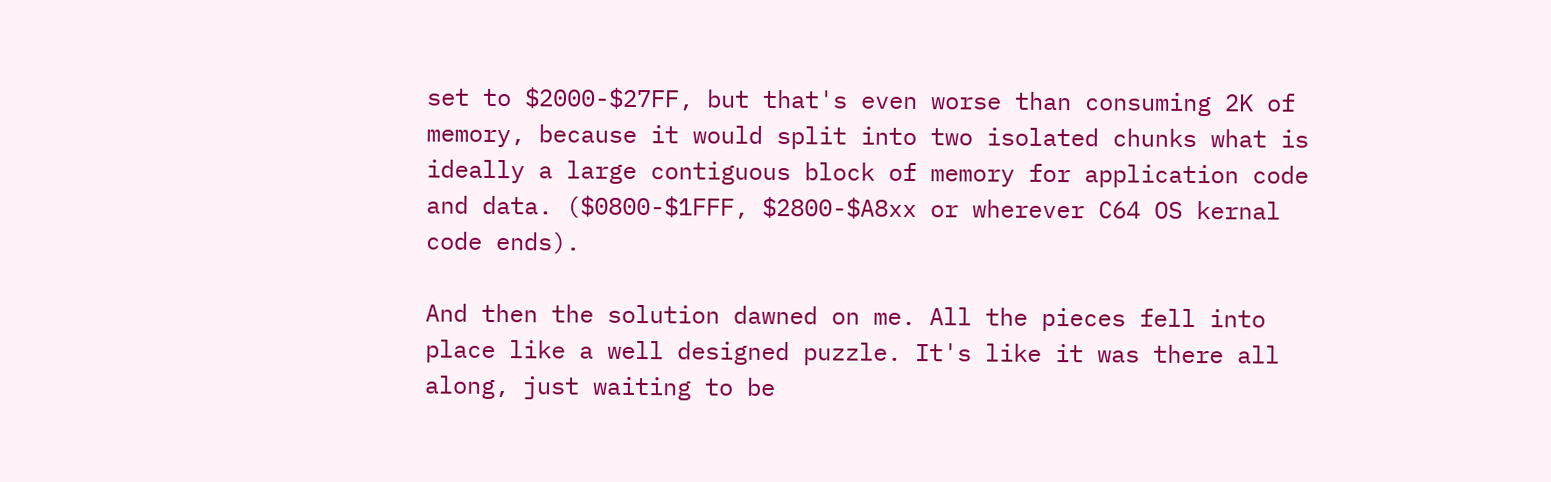set to $2000-$27FF, but that's even worse than consuming 2K of memory, because it would split into two isolated chunks what is ideally a large contiguous block of memory for application code and data. ($0800-$1FFF, $2800-$A8xx or wherever C64 OS kernal code ends).

And then the solution dawned on me. All the pieces fell into place like a well designed puzzle. It's like it was there all along, just waiting to be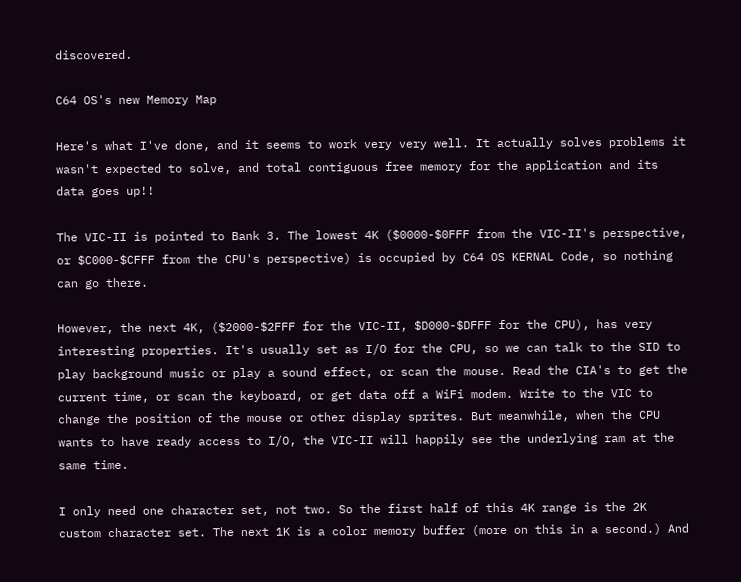discovered.

C64 OS's new Memory Map

Here's what I've done, and it seems to work very very well. It actually solves problems it wasn't expected to solve, and total contiguous free memory for the application and its data goes up!!

The VIC-II is pointed to Bank 3. The lowest 4K ($0000-$0FFF from the VIC-II's perspective, or $C000-$CFFF from the CPU's perspective) is occupied by C64 OS KERNAL Code, so nothing can go there.

However, the next 4K, ($2000-$2FFF for the VIC-II, $D000-$DFFF for the CPU), has very interesting properties. It's usually set as I/O for the CPU, so we can talk to the SID to play background music or play a sound effect, or scan the mouse. Read the CIA's to get the current time, or scan the keyboard, or get data off a WiFi modem. Write to the VIC to change the position of the mouse or other display sprites. But meanwhile, when the CPU wants to have ready access to I/O, the VIC-II will happily see the underlying ram at the same time.

I only need one character set, not two. So the first half of this 4K range is the 2K custom character set. The next 1K is a color memory buffer (more on this in a second.) And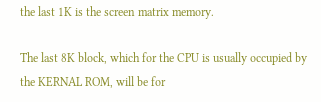the last 1K is the screen matrix memory.

The last 8K block, which for the CPU is usually occupied by the KERNAL ROM, will be for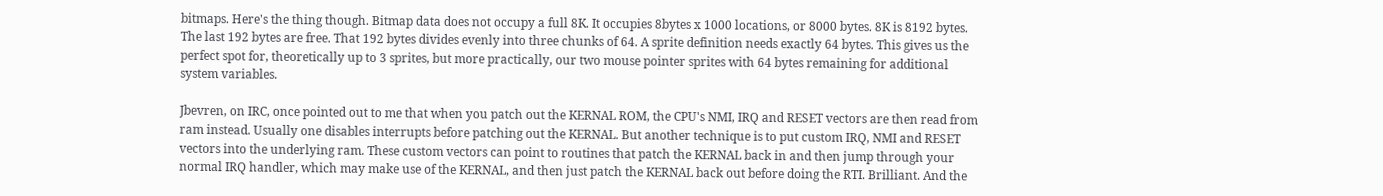bitmaps. Here's the thing though. Bitmap data does not occupy a full 8K. It occupies 8bytes x 1000 locations, or 8000 bytes. 8K is 8192 bytes. The last 192 bytes are free. That 192 bytes divides evenly into three chunks of 64. A sprite definition needs exactly 64 bytes. This gives us the perfect spot for, theoretically up to 3 sprites, but more practically, our two mouse pointer sprites with 64 bytes remaining for additional system variables.

Jbevren, on IRC, once pointed out to me that when you patch out the KERNAL ROM, the CPU's NMI, IRQ and RESET vectors are then read from ram instead. Usually one disables interrupts before patching out the KERNAL. But another technique is to put custom IRQ, NMI and RESET vectors into the underlying ram. These custom vectors can point to routines that patch the KERNAL back in and then jump through your normal IRQ handler, which may make use of the KERNAL, and then just patch the KERNAL back out before doing the RTI. Brilliant. And the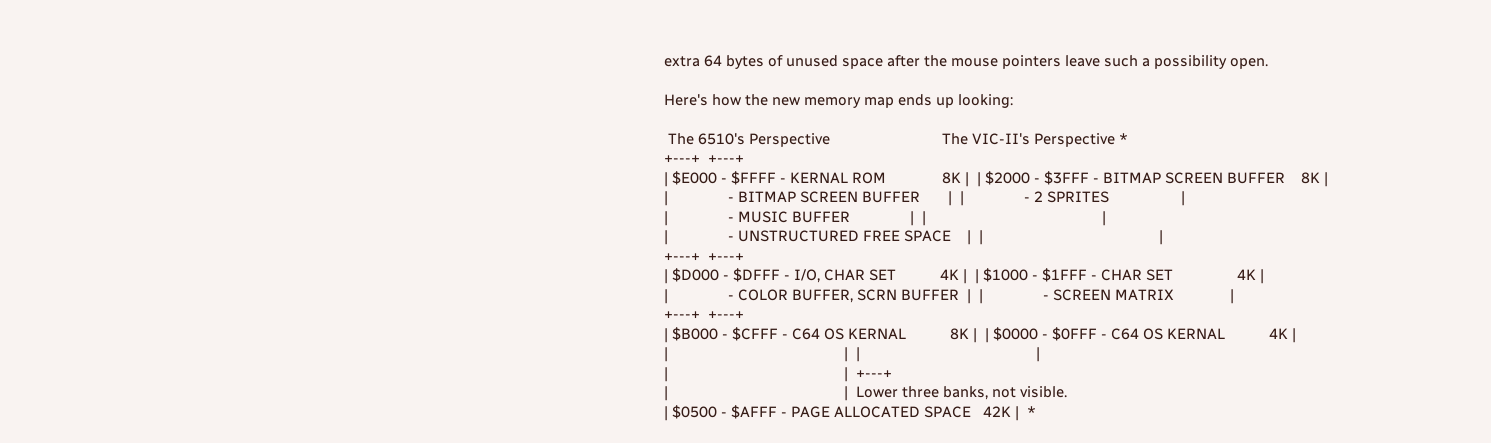extra 64 bytes of unused space after the mouse pointers leave such a possibility open.

Here's how the new memory map ends up looking:

 The 6510's Perspective                            The VIC-II's Perspective *
+---+  +---+
| $E000 - $FFFF - KERNAL ROM              8K |  | $2000 - $3FFF - BITMAP SCREEN BUFFER    8K |
|               - BITMAP SCREEN BUFFER       |  |               - 2 SPRITES                  |
|               - MUSIC BUFFER               |  |                                            |
|               - UNSTRUCTURED FREE SPACE    |  |                                            |
+---+  +---+
| $D000 - $DFFF - I/O, CHAR SET           4K |  | $1000 - $1FFF - CHAR SET                4K |
|               - COLOR BUFFER, SCRN BUFFER  |  |               - SCREEN MATRIX              |
+---+  +---+
| $B000 - $CFFF - C64 OS KERNAL           8K |  | $0000 - $0FFF - C64 OS KERNAL           4K |
|                                            |  |                                            |
|                                            |  +---+
|                                            |  Lower three banks, not visible.
| $0500 - $AFFF - PAGE ALLOCATED SPACE   42K |  *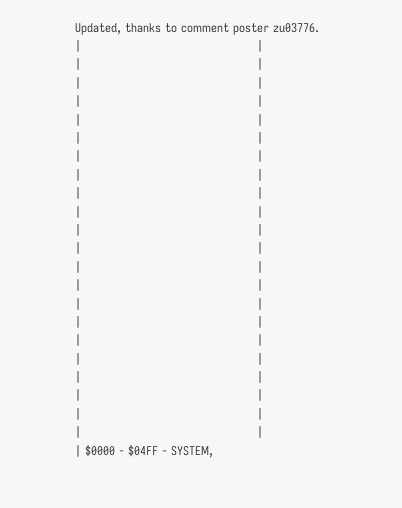Updated, thanks to comment poster zu03776.
|                                            |
|                                            |
|                                            |
|                                            |
|                                            |
|                                            |
|                                            |
|                                            |
|                                            |
|                                            |
|                                            |
|                                            |
|                                            |
|                                            |
|                                            |
|                                            |
|                                            |
|                                            |
|                                            |
|                                            |
|                                            |
|                                            |
| $0000 - $04FF - SYSTEM,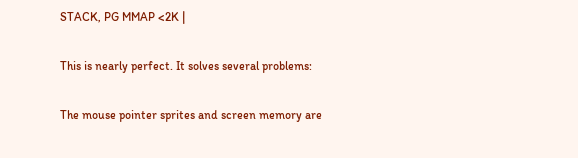STACK, PG MMAP <2K |

This is nearly perfect. It solves several problems:

The mouse pointer sprites and screen memory are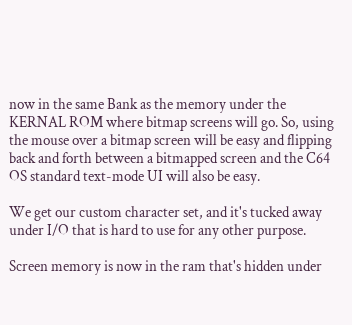now in the same Bank as the memory under the KERNAL ROM where bitmap screens will go. So, using the mouse over a bitmap screen will be easy and flipping back and forth between a bitmapped screen and the C64 OS standard text-mode UI will also be easy.

We get our custom character set, and it's tucked away under I/O that is hard to use for any other purpose.

Screen memory is now in the ram that's hidden under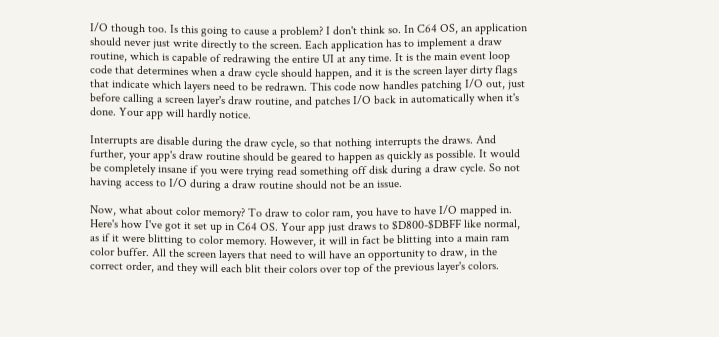I/O though too. Is this going to cause a problem? I don't think so. In C64 OS, an application should never just write directly to the screen. Each application has to implement a draw routine, which is capable of redrawing the entire UI at any time. It is the main event loop code that determines when a draw cycle should happen, and it is the screen layer dirty flags that indicate which layers need to be redrawn. This code now handles patching I/O out, just before calling a screen layer's draw routine, and patches I/O back in automatically when it's done. Your app will hardly notice.

Interrupts are disable during the draw cycle, so that nothing interrupts the draws. And further, your app's draw routine should be geared to happen as quickly as possible. It would be completely insane if you were trying read something off disk during a draw cycle. So not having access to I/O during a draw routine should not be an issue.

Now, what about color memory? To draw to color ram, you have to have I/O mapped in. Here's how I've got it set up in C64 OS. Your app just draws to $D800-$DBFF like normal, as if it were blitting to color memory. However, it will in fact be blitting into a main ram color buffer. All the screen layers that need to will have an opportunity to draw, in the correct order, and they will each blit their colors over top of the previous layer's colors.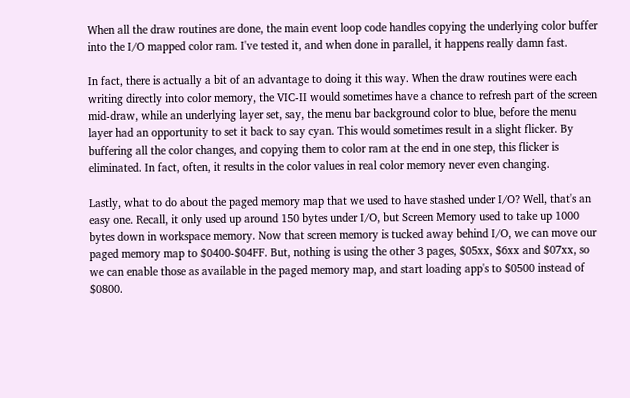When all the draw routines are done, the main event loop code handles copying the underlying color buffer into the I/O mapped color ram. I've tested it, and when done in parallel, it happens really damn fast.

In fact, there is actually a bit of an advantage to doing it this way. When the draw routines were each writing directly into color memory, the VIC-II would sometimes have a chance to refresh part of the screen mid-draw, while an underlying layer set, say, the menu bar background color to blue, before the menu layer had an opportunity to set it back to say cyan. This would sometimes result in a slight flicker. By buffering all the color changes, and copying them to color ram at the end in one step, this flicker is eliminated. In fact, often, it results in the color values in real color memory never even changing.

Lastly, what to do about the paged memory map that we used to have stashed under I/O? Well, that's an easy one. Recall, it only used up around 150 bytes under I/O, but Screen Memory used to take up 1000 bytes down in workspace memory. Now that screen memory is tucked away behind I/O, we can move our paged memory map to $0400-$04FF. But, nothing is using the other 3 pages, $05xx, $6xx and $07xx, so we can enable those as available in the paged memory map, and start loading app's to $0500 instead of $0800.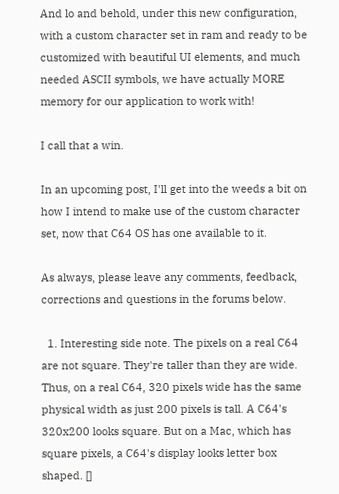And lo and behold, under this new configuration, with a custom character set in ram and ready to be customized with beautiful UI elements, and much needed ASCII symbols, we have actually MORE memory for our application to work with!

I call that a win.

In an upcoming post, I'll get into the weeds a bit on how I intend to make use of the custom character set, now that C64 OS has one available to it.

As always, please leave any comments, feedback, corrections and questions in the forums below.

  1. Interesting side note. The pixels on a real C64 are not square. They're taller than they are wide. Thus, on a real C64, 320 pixels wide has the same physical width as just 200 pixels is tall. A C64's 320x200 looks square. But on a Mac, which has square pixels, a C64's display looks letter box shaped. []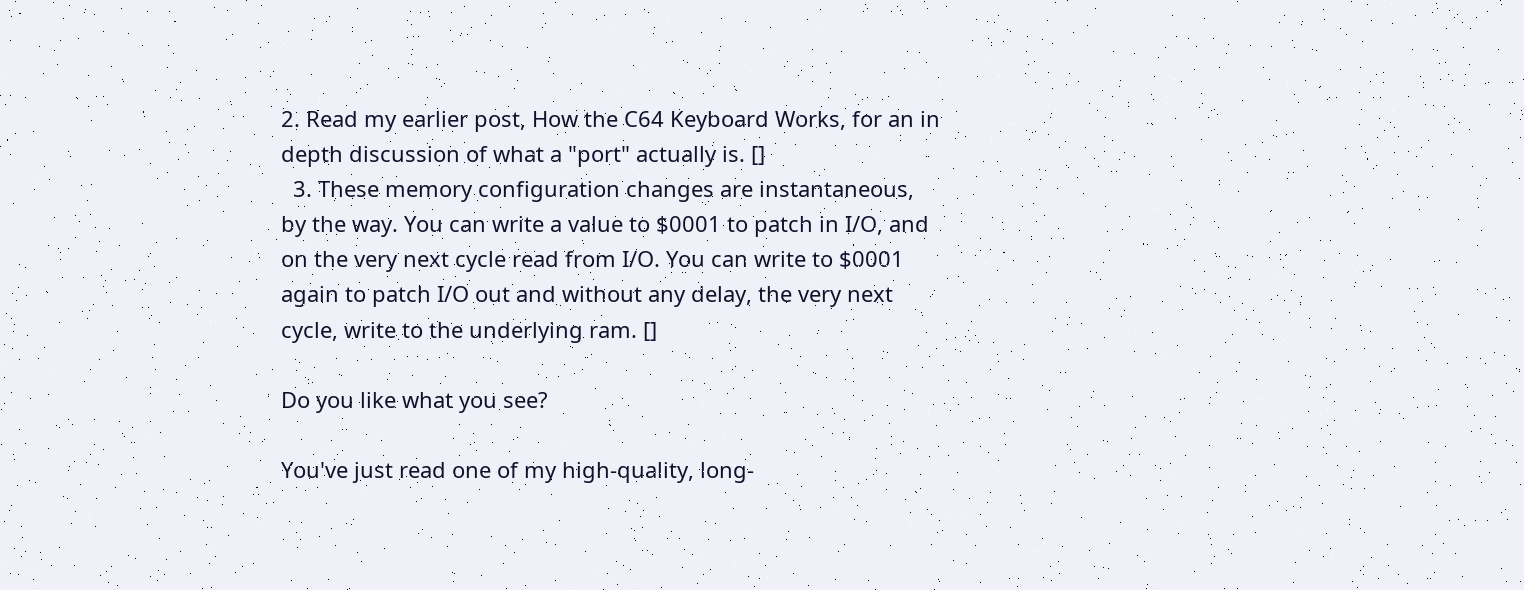2. Read my earlier post, How the C64 Keyboard Works, for an in depth discussion of what a "port" actually is. []
  3. These memory configuration changes are instantaneous, by the way. You can write a value to $0001 to patch in I/O, and on the very next cycle read from I/O. You can write to $0001 again to patch I/O out and without any delay, the very next cycle, write to the underlying ram. []

Do you like what you see?

You've just read one of my high-quality, long-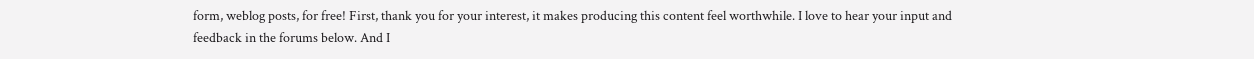form, weblog posts, for free! First, thank you for your interest, it makes producing this content feel worthwhile. I love to hear your input and feedback in the forums below. And I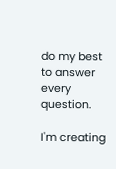do my best to answer every question.

I'm creating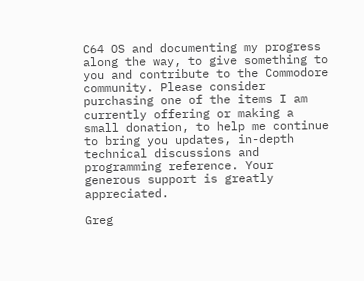C64 OS and documenting my progress along the way, to give something to you and contribute to the Commodore community. Please consider purchasing one of the items I am currently offering or making a small donation, to help me continue to bring you updates, in-depth technical discussions and programming reference. Your generous support is greatly appreciated.

Greg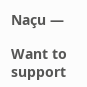Naçu —

Want to support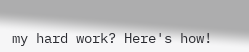my hard work? Here's how!